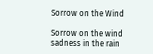Sorrow on the Wind

Sorrow on the wind
sadness in the rain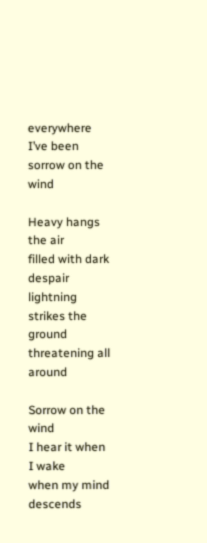everywhere I’ve been
sorrow on the wind

Heavy hangs the air
filled with dark despair
lightning strikes the ground
threatening all around

Sorrow on the wind
I hear it when I wake
when my mind descends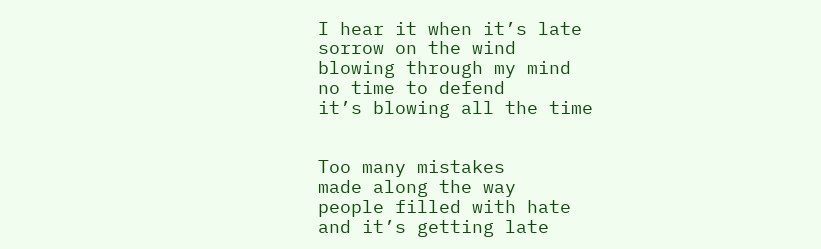I hear it when it’s late
sorrow on the wind
blowing through my mind
no time to defend
it’s blowing all the time


Too many mistakes
made along the way
people filled with hate
and it’s getting late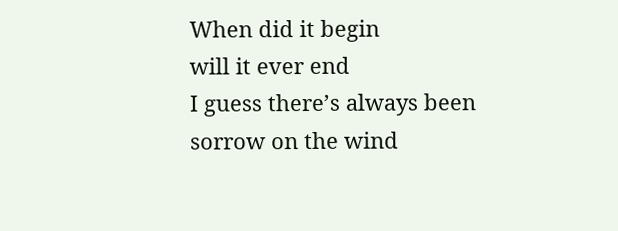When did it begin
will it ever end
I guess there’s always been
sorrow on the wind